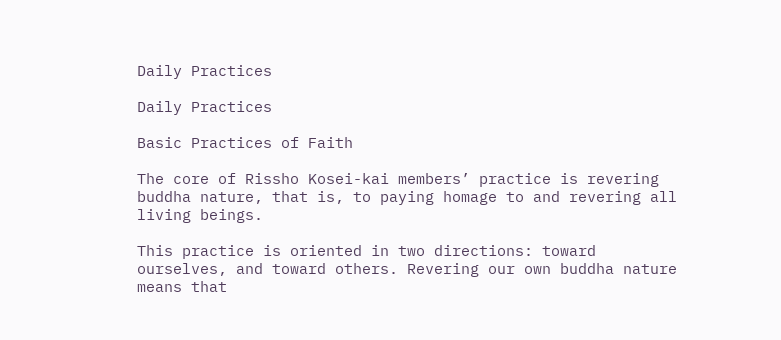Daily Practices

Daily Practices

Basic Practices of Faith

The core of Rissho Kosei-kai members’ practice is revering buddha nature, that is, to paying homage to and revering all living beings.

This practice is oriented in two directions: toward ourselves, and toward others. Revering our own buddha nature means that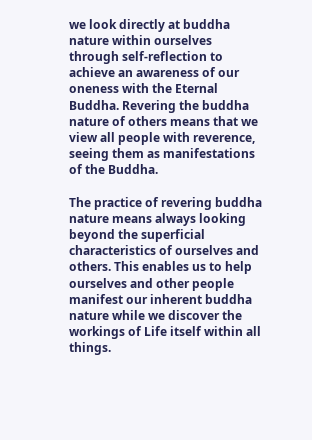we look directly at buddha nature within ourselves through self-reflection to achieve an awareness of our oneness with the Eternal Buddha. Revering the buddha nature of others means that we view all people with reverence, seeing them as manifestations of the Buddha.

The practice of revering buddha nature means always looking beyond the superficial characteristics of ourselves and others. This enables us to help ourselves and other people manifest our inherent buddha nature while we discover the workings of Life itself within all things.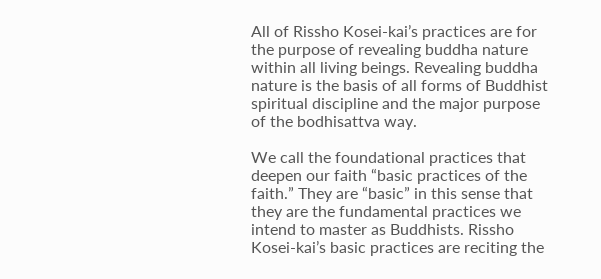All of Rissho Kosei-kai’s practices are for the purpose of revealing buddha nature within all living beings. Revealing buddha nature is the basis of all forms of Buddhist spiritual discipline and the major purpose of the bodhisattva way.

We call the foundational practices that deepen our faith “basic practices of the faith.” They are “basic” in this sense that they are the fundamental practices we intend to master as Buddhists. Rissho Kosei-kai’s basic practices are reciting the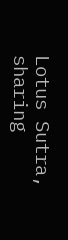Lotus Sutra, sharing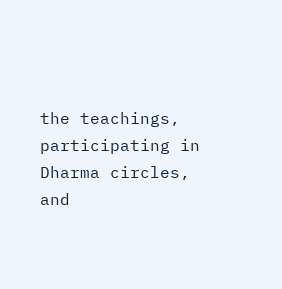the teachings, participating in Dharma circles, and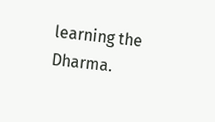learning the Dharma.